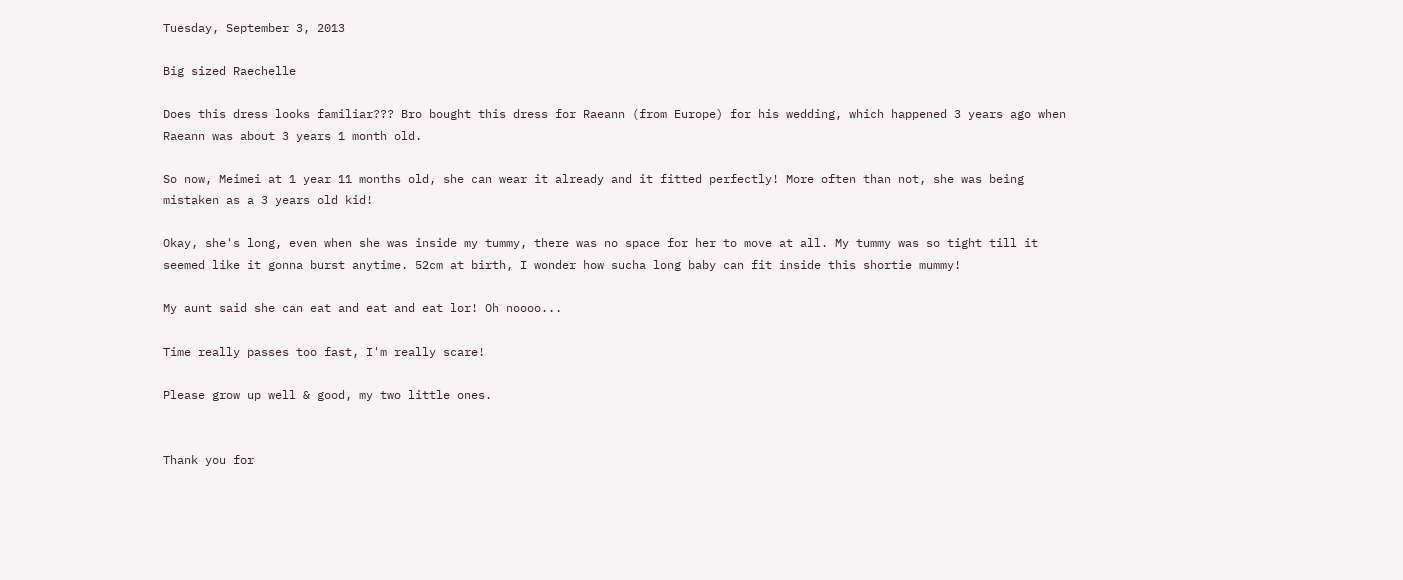Tuesday, September 3, 2013

Big sized Raechelle

Does this dress looks familiar??? Bro bought this dress for Raeann (from Europe) for his wedding, which happened 3 years ago when Raeann was about 3 years 1 month old.

So now, Meimei at 1 year 11 months old, she can wear it already and it fitted perfectly! More often than not, she was being mistaken as a 3 years old kid!

Okay, she's long, even when she was inside my tummy, there was no space for her to move at all. My tummy was so tight till it seemed like it gonna burst anytime. 52cm at birth, I wonder how sucha long baby can fit inside this shortie mummy!

My aunt said she can eat and eat and eat lor! Oh noooo...

Time really passes too fast, I'm really scare!

Please grow up well & good, my two little ones.


Thank you for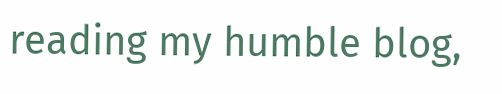reading my humble blog,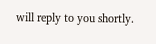will reply to you shortly.